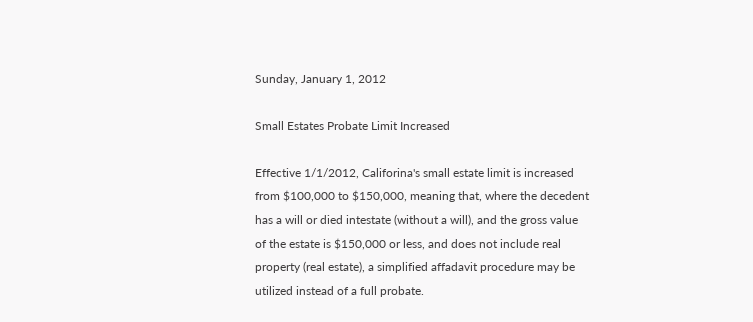Sunday, January 1, 2012

Small Estates Probate Limit Increased

Effective 1/1/2012, Califorina's small estate limit is increased from $100,000 to $150,000, meaning that, where the decedent has a will or died intestate (without a will), and the gross value of the estate is $150,000 or less, and does not include real property (real estate), a simplified affadavit procedure may be utilized instead of a full probate.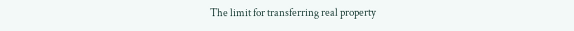The limit for transferring real property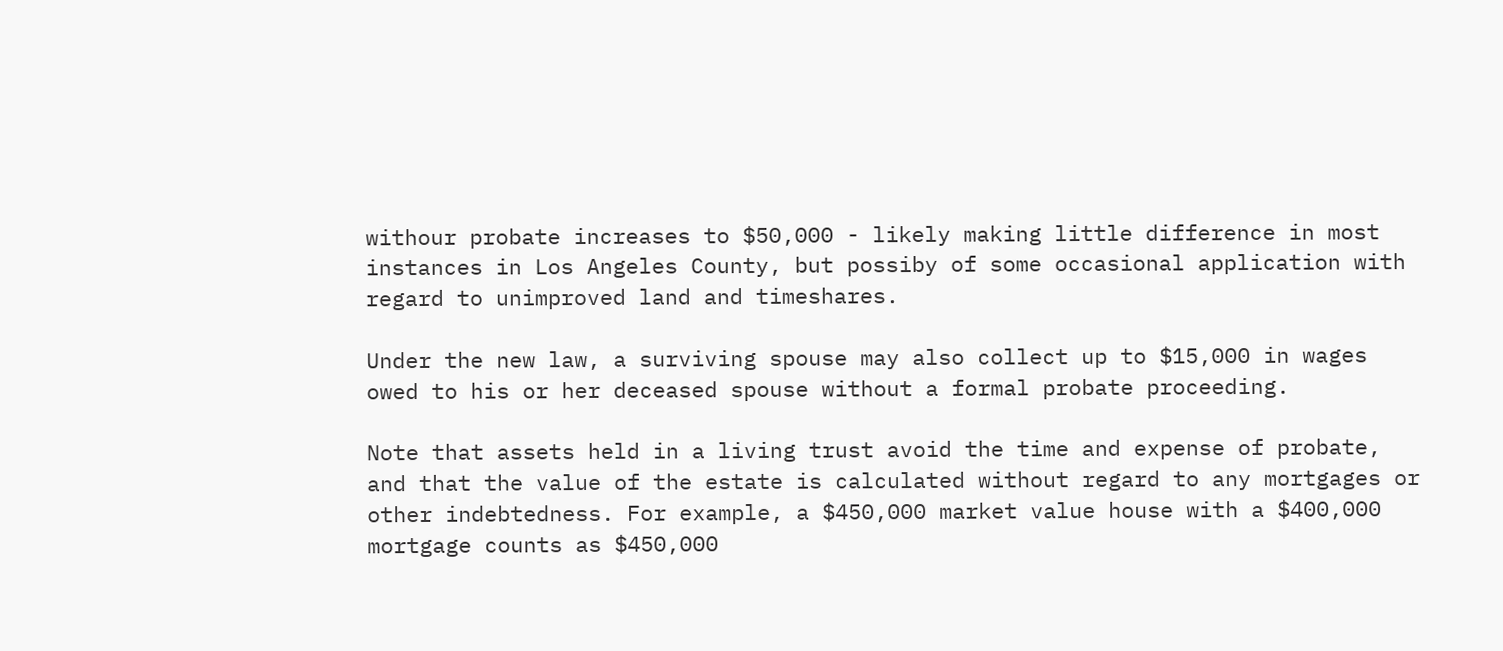withour probate increases to $50,000 - likely making little difference in most instances in Los Angeles County, but possiby of some occasional application with regard to unimproved land and timeshares.

Under the new law, a surviving spouse may also collect up to $15,000 in wages owed to his or her deceased spouse without a formal probate proceeding.

Note that assets held in a living trust avoid the time and expense of probate, and that the value of the estate is calculated without regard to any mortgages or other indebtedness. For example, a $450,000 market value house with a $400,000 mortgage counts as $450,000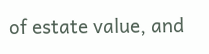of estate value, and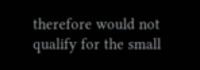therefore would not qualify for the small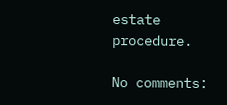estate procedure.

No comments: